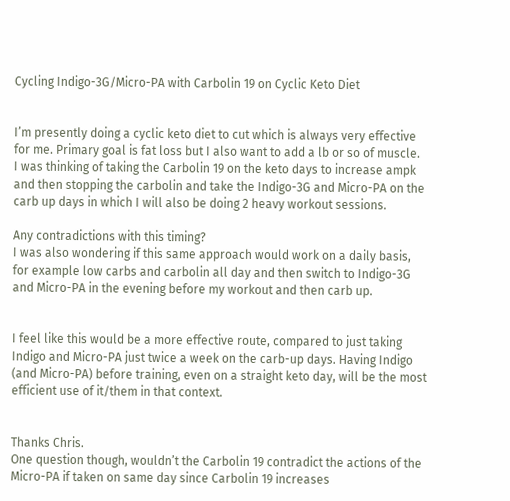Cycling Indigo-3G/Micro-PA with Carbolin 19 on Cyclic Keto Diet


I’m presently doing a cyclic keto diet to cut which is always very effective for me. Primary goal is fat loss but I also want to add a lb or so of muscle.
I was thinking of taking the Carbolin 19 on the keto days to increase ampk and then stopping the carbolin and take the Indigo-3G and Micro-PA on the carb up days in which I will also be doing 2 heavy workout sessions.

Any contradictions with this timing?
I was also wondering if this same approach would work on a daily basis, for example low carbs and carbolin all day and then switch to Indigo-3G and Micro-PA in the evening before my workout and then carb up.


I feel like this would be a more effective route, compared to just taking Indigo and Micro-PA just twice a week on the carb-up days. Having Indigo (and Micro-PA) before training, even on a straight keto day, will be the most efficient use of it/them in that context.


Thanks Chris.
One question though, wouldn’t the Carbolin 19 contradict the actions of the Micro-PA if taken on same day since Carbolin 19 increases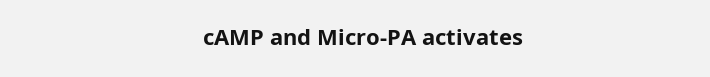cAMP and Micro-PA activates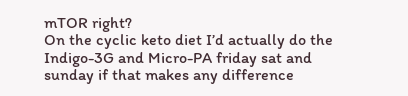mTOR right?
On the cyclic keto diet I’d actually do the Indigo-3G and Micro-PA friday sat and sunday if that makes any difference